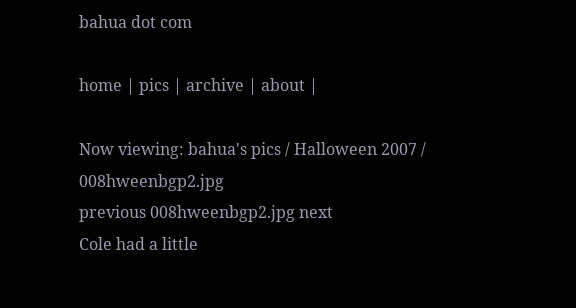bahua dot com

home | pics | archive | about |

Now viewing: bahua's pics / Halloween 2007 / 008hweenbgp2.jpg
previous 008hweenbgp2.jpg next
Cole had a little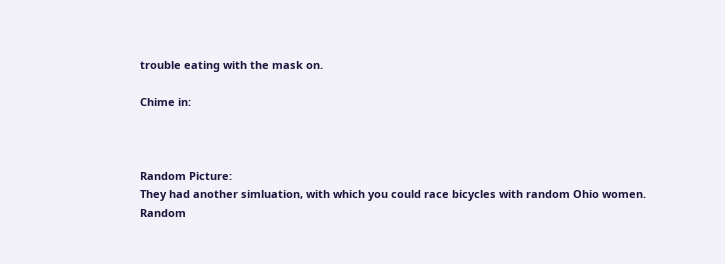trouble eating with the mask on.

Chime in:



Random Picture:
They had another simluation, with which you could race bicycles with random Ohio women.
Random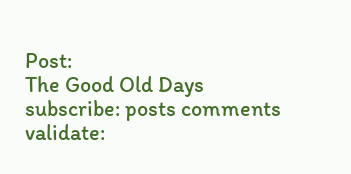Post:
The Good Old Days
subscribe: posts comments
validate: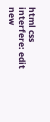html css
interfere: edit new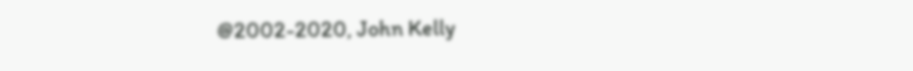@2002-2020, John Kelly